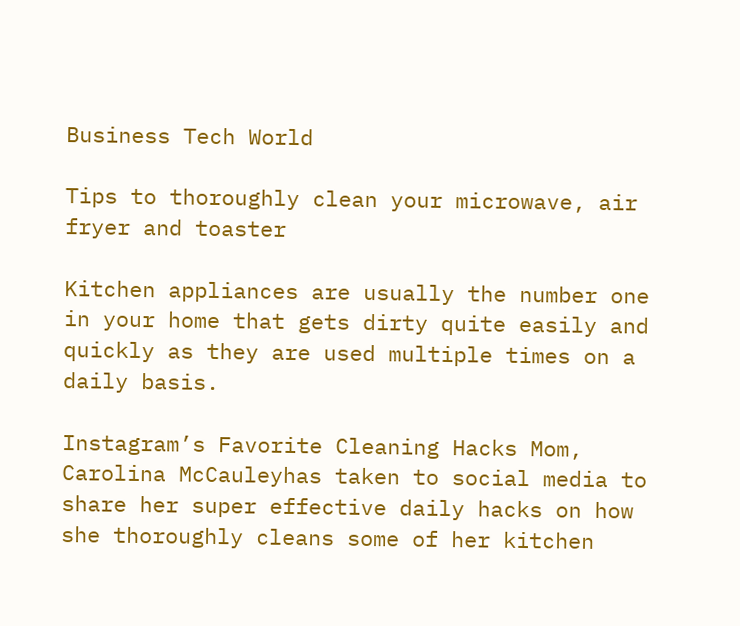Business Tech World

Tips to thoroughly clean your microwave, air fryer and toaster

Kitchen appliances are usually the number one in your home that gets dirty quite easily and quickly as they are used multiple times on a daily basis.

Instagram’s Favorite Cleaning Hacks Mom, Carolina McCauleyhas taken to social media to share her super effective daily hacks on how she thoroughly cleans some of her kitchen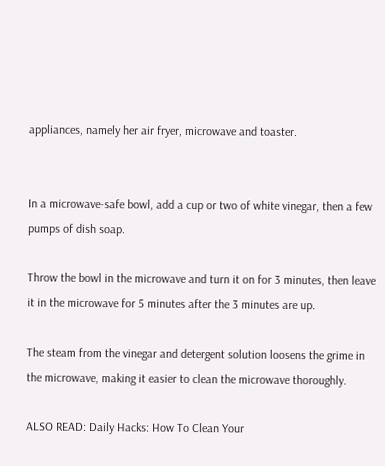appliances, namely her air fryer, microwave and toaster.


In a microwave-safe bowl, add a cup or two of white vinegar, then a few pumps of dish soap.

Throw the bowl in the microwave and turn it on for 3 minutes, then leave it in the microwave for 5 minutes after the 3 minutes are up.

The steam from the vinegar and detergent solution loosens the grime in the microwave, making it easier to clean the microwave thoroughly.

ALSO READ: Daily Hacks: How To Clean Your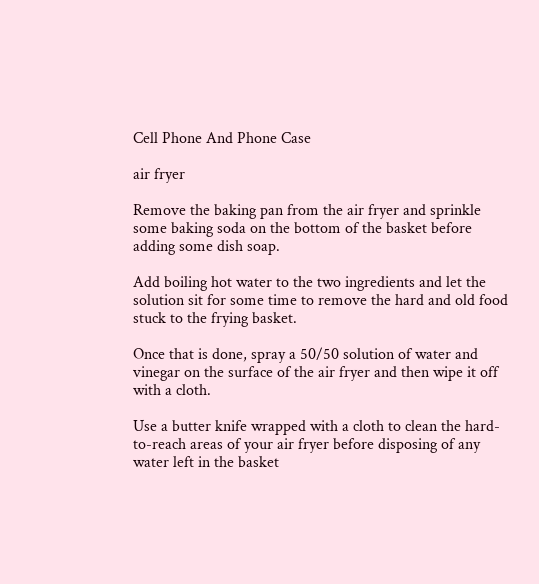Cell Phone And Phone Case

air fryer

Remove the baking pan from the air fryer and sprinkle some baking soda on the bottom of the basket before adding some dish soap.

Add boiling hot water to the two ingredients and let the solution sit for some time to remove the hard and old food stuck to the frying basket.

Once that is done, spray a 50/50 solution of water and vinegar on the surface of the air fryer and then wipe it off with a cloth.

Use a butter knife wrapped with a cloth to clean the hard-to-reach areas of your air fryer before disposing of any water left in the basket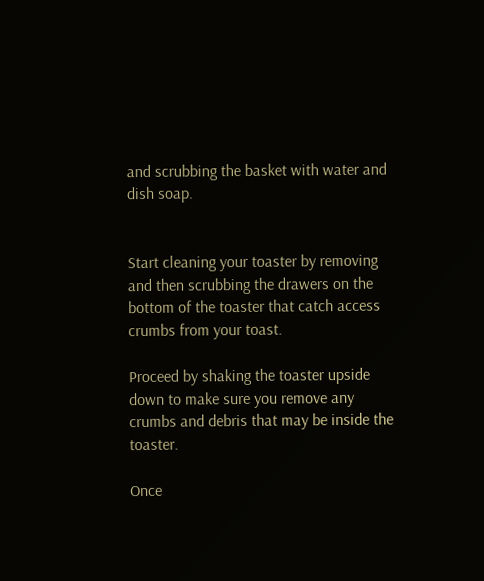and scrubbing the basket with water and dish soap.


Start cleaning your toaster by removing and then scrubbing the drawers on the bottom of the toaster that catch access crumbs from your toast.

Proceed by shaking the toaster upside down to make sure you remove any crumbs and debris that may be inside the toaster.

Once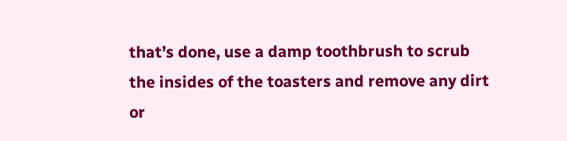that’s done, use a damp toothbrush to scrub the insides of the toasters and remove any dirt or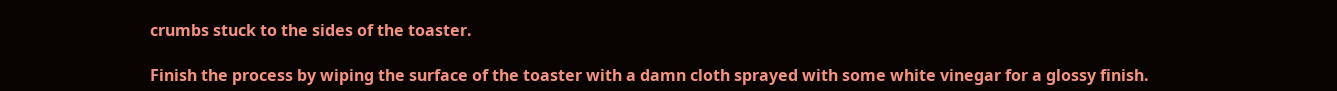crumbs stuck to the sides of the toaster.

Finish the process by wiping the surface of the toaster with a damn cloth sprayed with some white vinegar for a glossy finish.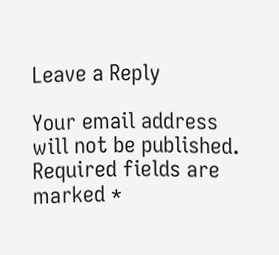Leave a Reply

Your email address will not be published. Required fields are marked *